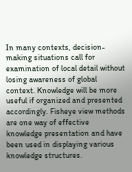In many contexts, decision-making situations call for examination of local detail without losing awareness of global context. Knowledge will be more useful if organized and presented accordingly. Fisheye view methods are one way of effective knowledge presentation and have been used in displaying various knowledge structures.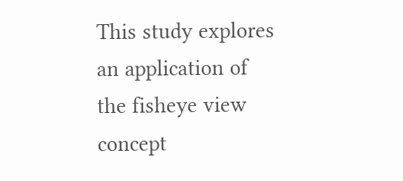This study explores an application of the fisheye view concept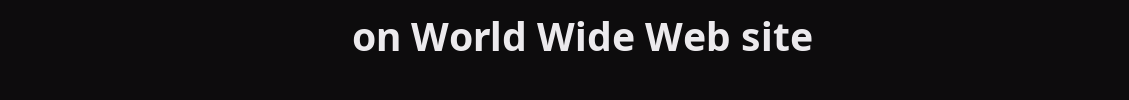on World Wide Web site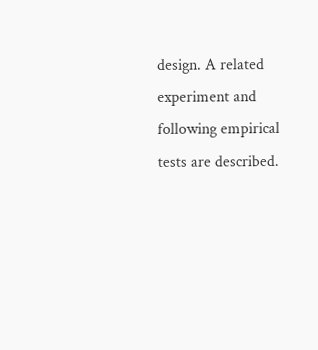design. A related experiment and following empirical tests are described.